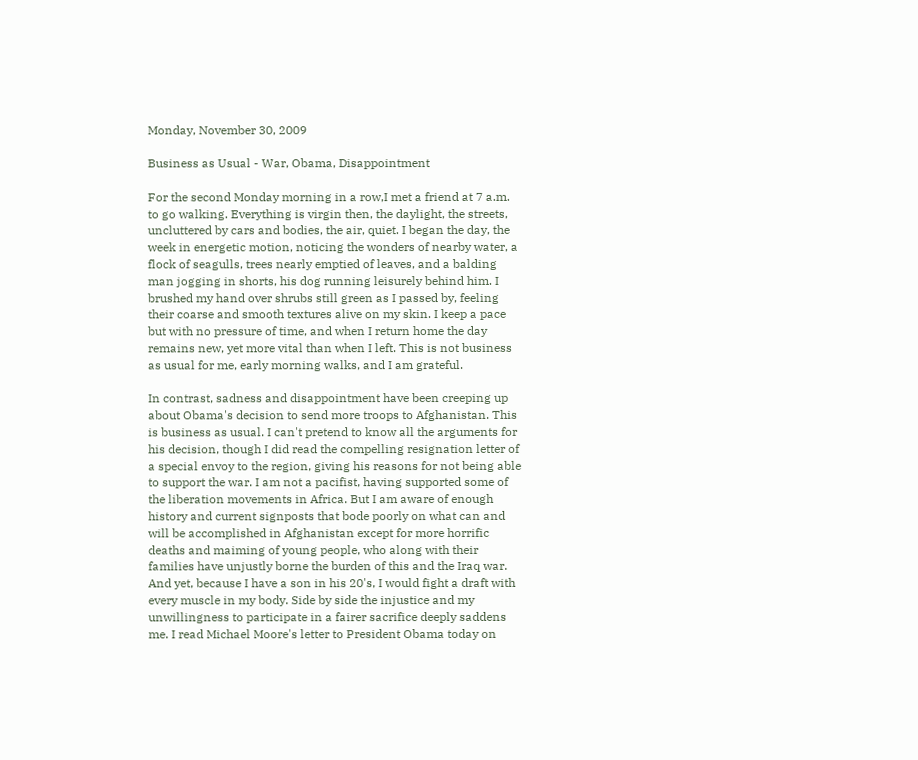Monday, November 30, 2009

Business as Usual - War, Obama, Disappointment

For the second Monday morning in a row,I met a friend at 7 a.m. to go walking. Everything is virgin then, the daylight, the streets, uncluttered by cars and bodies, the air, quiet. I began the day, the week in energetic motion, noticing the wonders of nearby water, a flock of seagulls, trees nearly emptied of leaves, and a balding man jogging in shorts, his dog running leisurely behind him. I brushed my hand over shrubs still green as I passed by, feeling their coarse and smooth textures alive on my skin. I keep a pace but with no pressure of time, and when I return home the day remains new, yet more vital than when I left. This is not business as usual for me, early morning walks, and I am grateful.

In contrast, sadness and disappointment have been creeping up about Obama's decision to send more troops to Afghanistan. This is business as usual. I can't pretend to know all the arguments for his decision, though I did read the compelling resignation letter of a special envoy to the region, giving his reasons for not being able to support the war. I am not a pacifist, having supported some of the liberation movements in Africa. But I am aware of enough history and current signposts that bode poorly on what can and will be accomplished in Afghanistan except for more horrific deaths and maiming of young people, who along with their families have unjustly borne the burden of this and the Iraq war. And yet, because I have a son in his 20's, I would fight a draft with every muscle in my body. Side by side the injustice and my unwillingness to participate in a fairer sacrifice deeply saddens me. I read Michael Moore's letter to President Obama today on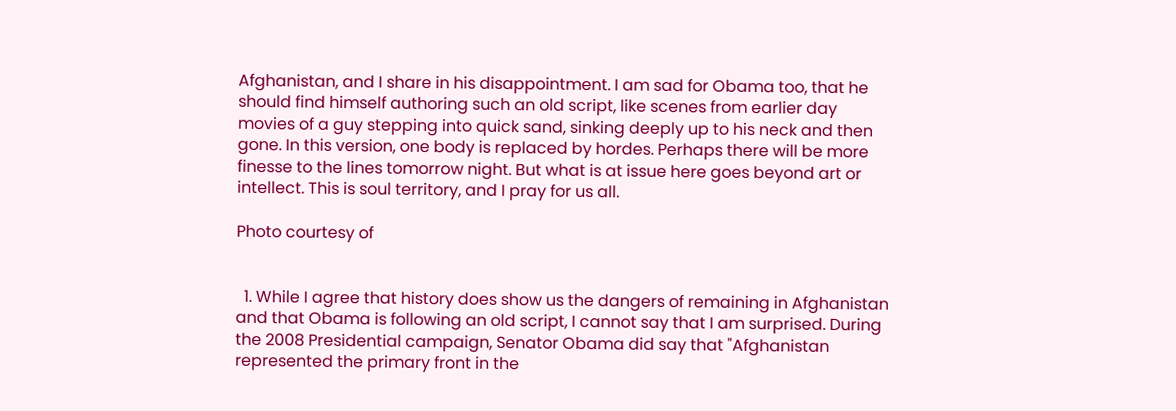Afghanistan, and I share in his disappointment. I am sad for Obama too, that he should find himself authoring such an old script, like scenes from earlier day movies of a guy stepping into quick sand, sinking deeply up to his neck and then gone. In this version, one body is replaced by hordes. Perhaps there will be more finesse to the lines tomorrow night. But what is at issue here goes beyond art or intellect. This is soul territory, and I pray for us all.

Photo courtesy of


  1. While I agree that history does show us the dangers of remaining in Afghanistan and that Obama is following an old script, I cannot say that I am surprised. During the 2008 Presidential campaign, Senator Obama did say that "Afghanistan represented the primary front in the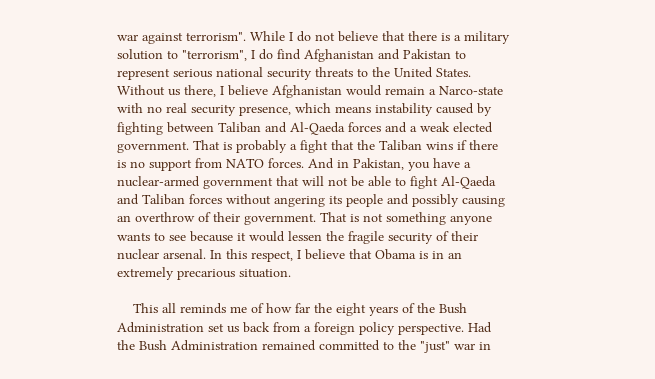war against terrorism". While I do not believe that there is a military solution to "terrorism", I do find Afghanistan and Pakistan to represent serious national security threats to the United States. Without us there, I believe Afghanistan would remain a Narco-state with no real security presence, which means instability caused by fighting between Taliban and Al-Qaeda forces and a weak elected government. That is probably a fight that the Taliban wins if there is no support from NATO forces. And in Pakistan, you have a nuclear-armed government that will not be able to fight Al-Qaeda and Taliban forces without angering its people and possibly causing an overthrow of their government. That is not something anyone wants to see because it would lessen the fragile security of their nuclear arsenal. In this respect, I believe that Obama is in an extremely precarious situation.

    This all reminds me of how far the eight years of the Bush Administration set us back from a foreign policy perspective. Had the Bush Administration remained committed to the "just" war in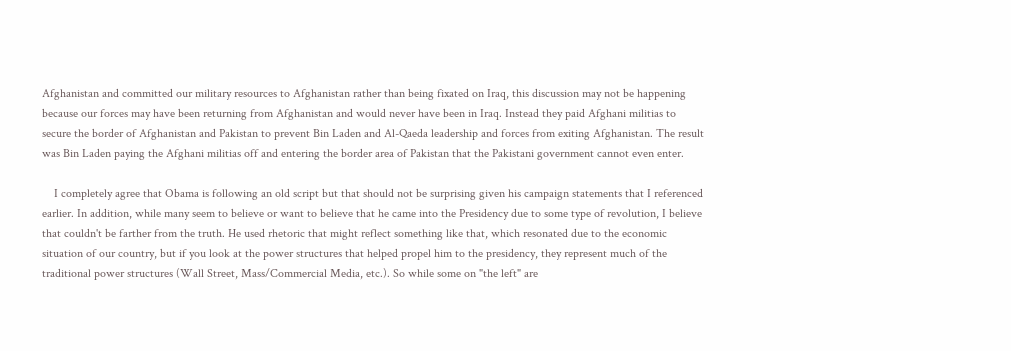Afghanistan and committed our military resources to Afghanistan rather than being fixated on Iraq, this discussion may not be happening because our forces may have been returning from Afghanistan and would never have been in Iraq. Instead they paid Afghani militias to secure the border of Afghanistan and Pakistan to prevent Bin Laden and Al-Qaeda leadership and forces from exiting Afghanistan. The result was Bin Laden paying the Afghani militias off and entering the border area of Pakistan that the Pakistani government cannot even enter.

    I completely agree that Obama is following an old script but that should not be surprising given his campaign statements that I referenced earlier. In addition, while many seem to believe or want to believe that he came into the Presidency due to some type of revolution, I believe that couldn't be farther from the truth. He used rhetoric that might reflect something like that, which resonated due to the economic situation of our country, but if you look at the power structures that helped propel him to the presidency, they represent much of the traditional power structures (Wall Street, Mass/Commercial Media, etc.). So while some on "the left" are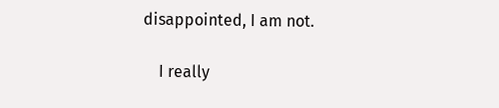disappointed, I am not.

    I really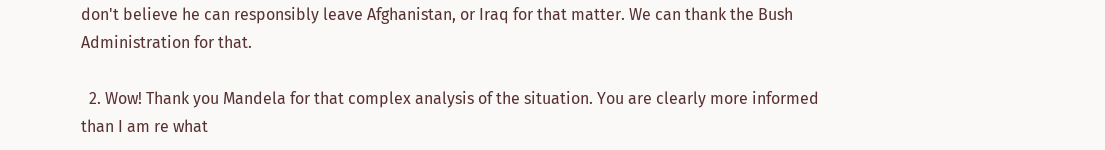don't believe he can responsibly leave Afghanistan, or Iraq for that matter. We can thank the Bush Administration for that.

  2. Wow! Thank you Mandela for that complex analysis of the situation. You are clearly more informed than I am re what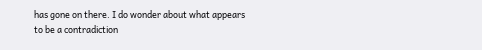has gone on there. I do wonder about what appears to be a contradiction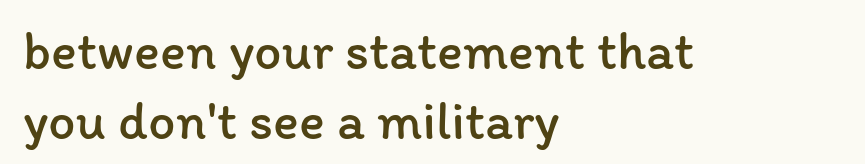between your statement that you don't see a military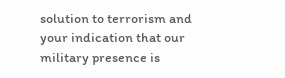solution to terrorism and your indication that our military presence is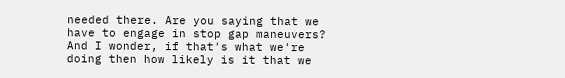needed there. Are you saying that we have to engage in stop gap maneuvers? And I wonder, if that's what we're doing then how likely is it that we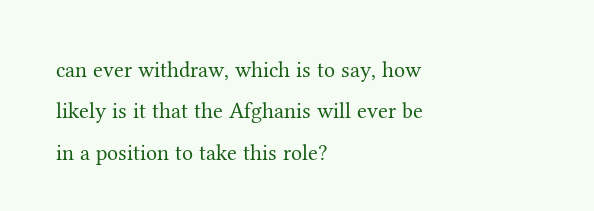can ever withdraw, which is to say, how likely is it that the Afghanis will ever be in a position to take this role?